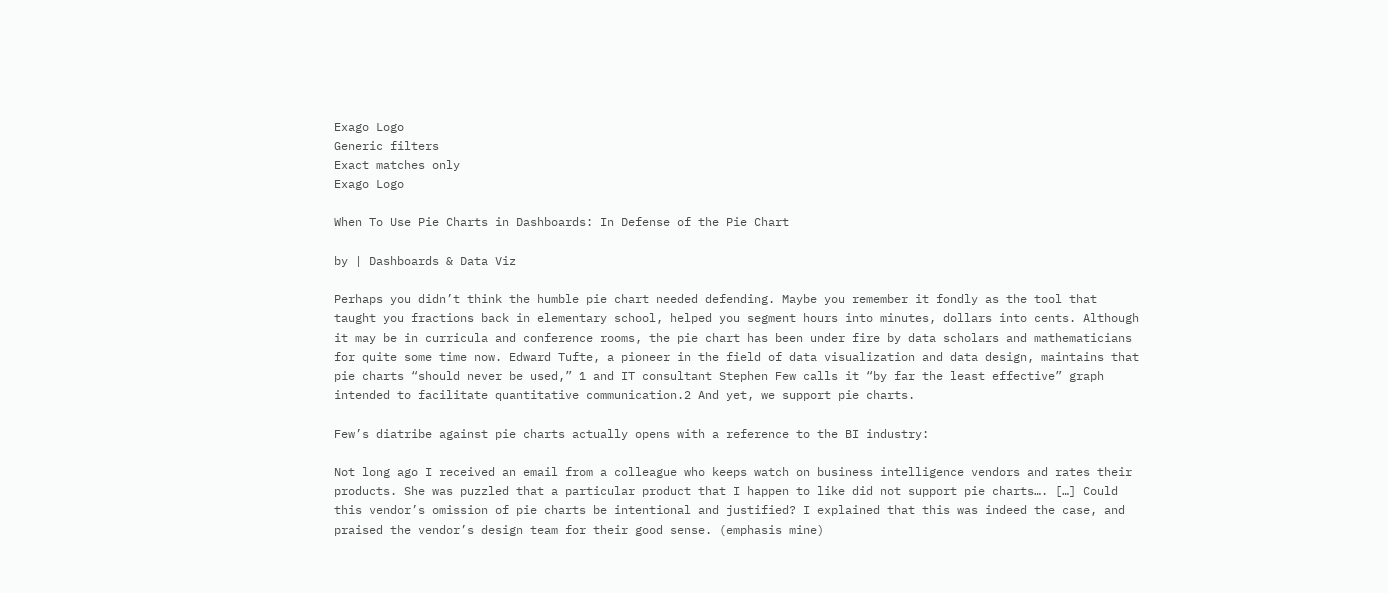Exago Logo
Generic filters
Exact matches only
Exago Logo

When To Use Pie Charts in Dashboards: In Defense of the Pie Chart

by | Dashboards & Data Viz

Perhaps you didn’t think the humble pie chart needed defending. Maybe you remember it fondly as the tool that taught you fractions back in elementary school, helped you segment hours into minutes, dollars into cents. Although it may be in curricula and conference rooms, the pie chart has been under fire by data scholars and mathematicians for quite some time now. Edward Tufte, a pioneer in the field of data visualization and data design, maintains that pie charts “should never be used,” 1 and IT consultant Stephen Few calls it “by far the least effective” graph intended to facilitate quantitative communication.2 And yet, we support pie charts.

Few’s diatribe against pie charts actually opens with a reference to the BI industry:

Not long ago I received an email from a colleague who keeps watch on business intelligence vendors and rates their products. She was puzzled that a particular product that I happen to like did not support pie charts…. […] Could this vendor’s omission of pie charts be intentional and justified? I explained that this was indeed the case, and praised the vendor’s design team for their good sense. (emphasis mine)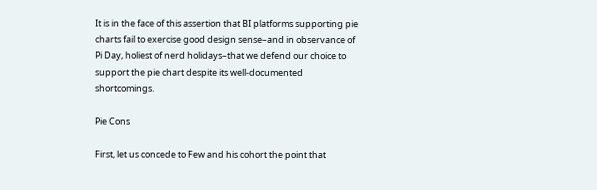It is in the face of this assertion that BI platforms supporting pie charts fail to exercise good design sense–and in observance of Pi Day, holiest of nerd holidays–that we defend our choice to support the pie chart despite its well-documented shortcomings.

Pie Cons

First, let us concede to Few and his cohort the point that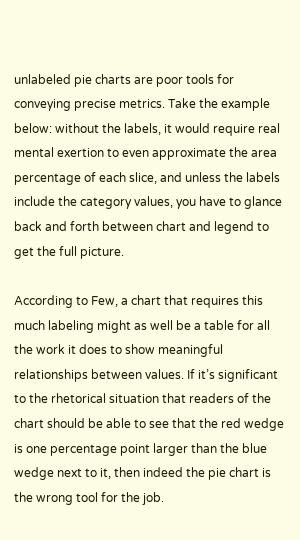unlabeled pie charts are poor tools for conveying precise metrics. Take the example below: without the labels, it would require real mental exertion to even approximate the area percentage of each slice, and unless the labels include the category values, you have to glance back and forth between chart and legend to get the full picture.

According to Few, a chart that requires this much labeling might as well be a table for all the work it does to show meaningful relationships between values. If it’s significant to the rhetorical situation that readers of the chart should be able to see that the red wedge is one percentage point larger than the blue wedge next to it, then indeed the pie chart is the wrong tool for the job.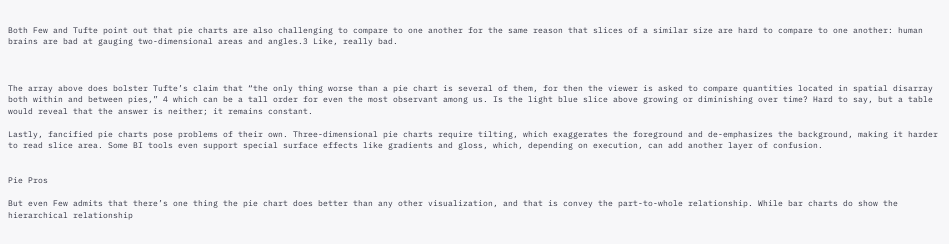Both Few and Tufte point out that pie charts are also challenging to compare to one another for the same reason that slices of a similar size are hard to compare to one another: human brains are bad at gauging two-dimensional areas and angles.3 Like, really bad.



The array above does bolster Tufte’s claim that “the only thing worse than a pie chart is several of them, for then the viewer is asked to compare quantities located in spatial disarray both within and between pies,” 4 which can be a tall order for even the most observant among us. Is the light blue slice above growing or diminishing over time? Hard to say, but a table would reveal that the answer is neither; it remains constant.

Lastly, fancified pie charts pose problems of their own. Three-dimensional pie charts require tilting, which exaggerates the foreground and de-emphasizes the background, making it harder to read slice area. Some BI tools even support special surface effects like gradients and gloss, which, depending on execution, can add another layer of confusion.


Pie Pros

But even Few admits that there’s one thing the pie chart does better than any other visualization, and that is convey the part-to-whole relationship. While bar charts do show the hierarchical relationship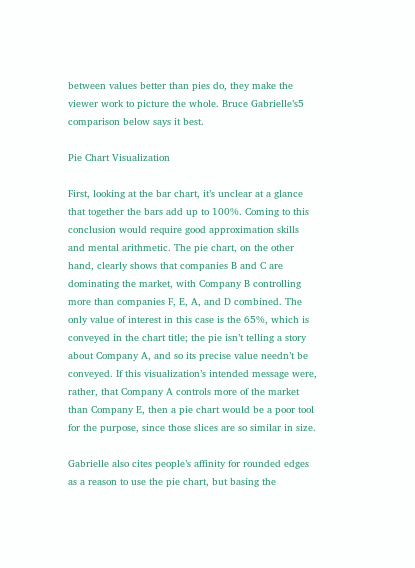between values better than pies do, they make the viewer work to picture the whole. Bruce Gabrielle’s5 comparison below says it best.

Pie Chart Visualization

First, looking at the bar chart, it’s unclear at a glance that together the bars add up to 100%. Coming to this conclusion would require good approximation skills and mental arithmetic. The pie chart, on the other hand, clearly shows that companies B and C are dominating the market, with Company B controlling more than companies F, E, A, and D combined. The only value of interest in this case is the 65%, which is conveyed in the chart title; the pie isn’t telling a story about Company A, and so its precise value needn’t be conveyed. If this visualization’s intended message were, rather, that Company A controls more of the market than Company E, then a pie chart would be a poor tool for the purpose, since those slices are so similar in size.

Gabrielle also cites people’s affinity for rounded edges as a reason to use the pie chart, but basing the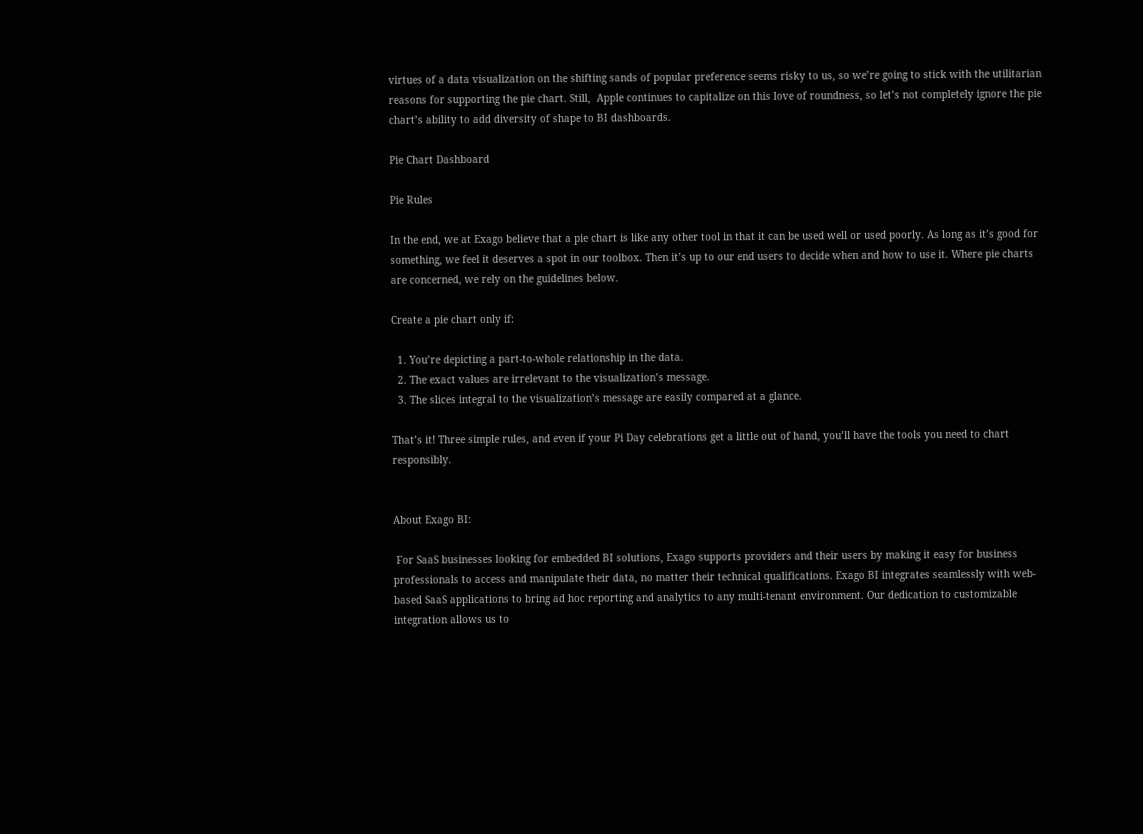virtues of a data visualization on the shifting sands of popular preference seems risky to us, so we’re going to stick with the utilitarian reasons for supporting the pie chart. Still,  Apple continues to capitalize on this love of roundness, so let’s not completely ignore the pie chart’s ability to add diversity of shape to BI dashboards.

Pie Chart Dashboard

Pie Rules

In the end, we at Exago believe that a pie chart is like any other tool in that it can be used well or used poorly. As long as it’s good for something, we feel it deserves a spot in our toolbox. Then it’s up to our end users to decide when and how to use it. Where pie charts are concerned, we rely on the guidelines below.

Create a pie chart only if:

  1. You’re depicting a part-to-whole relationship in the data.
  2. The exact values are irrelevant to the visualization’s message.
  3. The slices integral to the visualization’s message are easily compared at a glance.

That’s it! Three simple rules, and even if your Pi Day celebrations get a little out of hand, you’ll have the tools you need to chart responsibly.


About Exago BI:

 For SaaS businesses looking for embedded BI solutions, Exago supports providers and their users by making it easy for business professionals to access and manipulate their data, no matter their technical qualifications. Exago BI integrates seamlessly with web-based SaaS applications to bring ad hoc reporting and analytics to any multi-tenant environment. Our dedication to customizable integration allows us to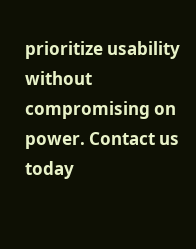prioritize usability without compromising on power. Contact us today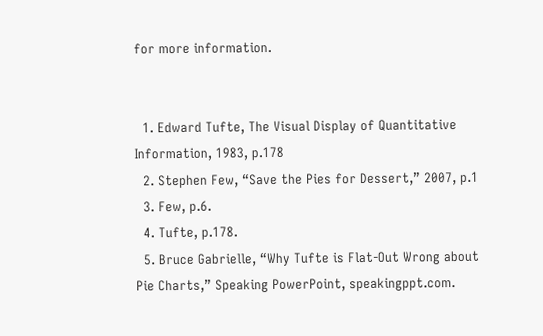for more information.


  1. Edward Tufte, The Visual Display of Quantitative Information, 1983, p.178
  2. Stephen Few, “Save the Pies for Dessert,” 2007, p.1
  3. Few, p.6.
  4. Tufte, p.178.
  5. Bruce Gabrielle, “Why Tufte is Flat-Out Wrong about Pie Charts,” Speaking PowerPoint, speakingppt.com.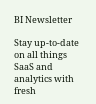BI Newsletter

Stay up-to-date on all things SaaS and analytics with fresh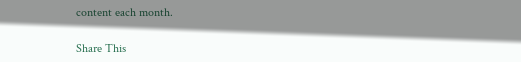content each month.

Share This